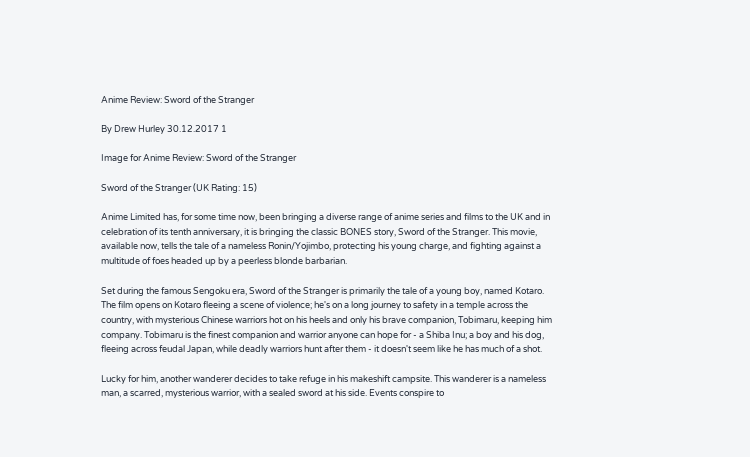Anime Review: Sword of the Stranger

By Drew Hurley 30.12.2017 1

Image for Anime Review: Sword of the Stranger

Sword of the Stranger (UK Rating: 15)

Anime Limited has, for some time now, been bringing a diverse range of anime series and films to the UK and in celebration of its tenth anniversary, it is bringing the classic BONES story, Sword of the Stranger. This movie, available now, tells the tale of a nameless Ronin/Yojimbo, protecting his young charge, and fighting against a multitude of foes headed up by a peerless blonde barbarian.

Set during the famous Sengoku era, Sword of the Stranger is primarily the tale of a young boy, named Kotaro. The film opens on Kotaro fleeing a scene of violence; he's on a long journey to safety in a temple across the country, with mysterious Chinese warriors hot on his heels and only his brave companion, Tobimaru, keeping him company. Tobimaru is the finest companion and warrior anyone can hope for - a Shiba Inu; a boy and his dog, fleeing across feudal Japan, while deadly warriors hunt after them - it doesn't seem like he has much of a shot.

Lucky for him, another wanderer decides to take refuge in his makeshift campsite. This wanderer is a nameless man, a scarred, mysterious warrior, with a sealed sword at his side. Events conspire to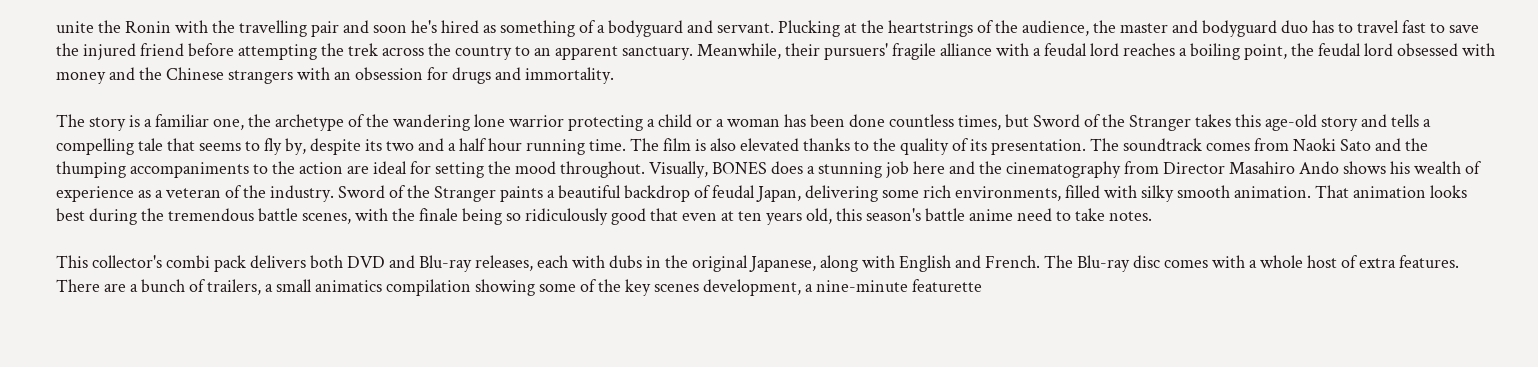unite the Ronin with the travelling pair and soon he's hired as something of a bodyguard and servant. Plucking at the heartstrings of the audience, the master and bodyguard duo has to travel fast to save the injured friend before attempting the trek across the country to an apparent sanctuary. Meanwhile, their pursuers' fragile alliance with a feudal lord reaches a boiling point, the feudal lord obsessed with money and the Chinese strangers with an obsession for drugs and immortality.

The story is a familiar one, the archetype of the wandering lone warrior protecting a child or a woman has been done countless times, but Sword of the Stranger takes this age-old story and tells a compelling tale that seems to fly by, despite its two and a half hour running time. The film is also elevated thanks to the quality of its presentation. The soundtrack comes from Naoki Sato and the thumping accompaniments to the action are ideal for setting the mood throughout. Visually, BONES does a stunning job here and the cinematography from Director Masahiro Ando shows his wealth of experience as a veteran of the industry. Sword of the Stranger paints a beautiful backdrop of feudal Japan, delivering some rich environments, filled with silky smooth animation. That animation looks best during the tremendous battle scenes, with the finale being so ridiculously good that even at ten years old, this season's battle anime need to take notes.

This collector's combi pack delivers both DVD and Blu-ray releases, each with dubs in the original Japanese, along with English and French. The Blu-ray disc comes with a whole host of extra features. There are a bunch of trailers, a small animatics compilation showing some of the key scenes development, a nine-minute featurette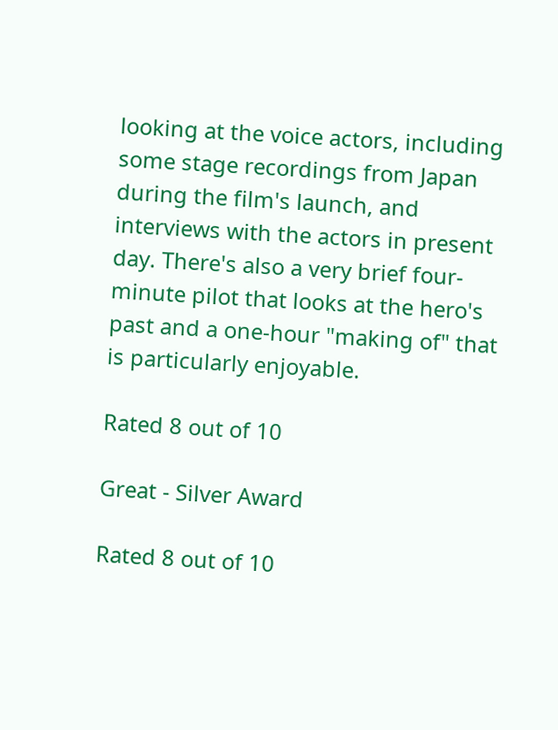looking at the voice actors, including some stage recordings from Japan during the film's launch, and interviews with the actors in present day. There's also a very brief four-minute pilot that looks at the hero's past and a one-hour "making of" that is particularly enjoyable.

Rated 8 out of 10

Great - Silver Award

Rated 8 out of 10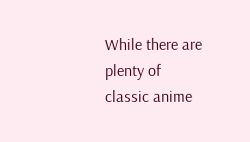While there are plenty of classic anime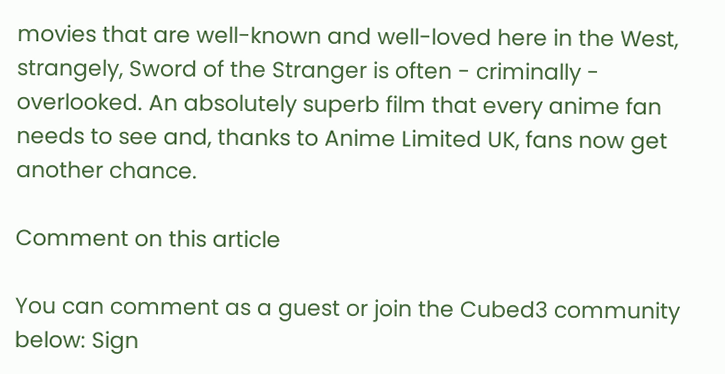movies that are well-known and well-loved here in the West, strangely, Sword of the Stranger is often - criminally - overlooked. An absolutely superb film that every anime fan needs to see and, thanks to Anime Limited UK, fans now get another chance.

Comment on this article

You can comment as a guest or join the Cubed3 community below: Sign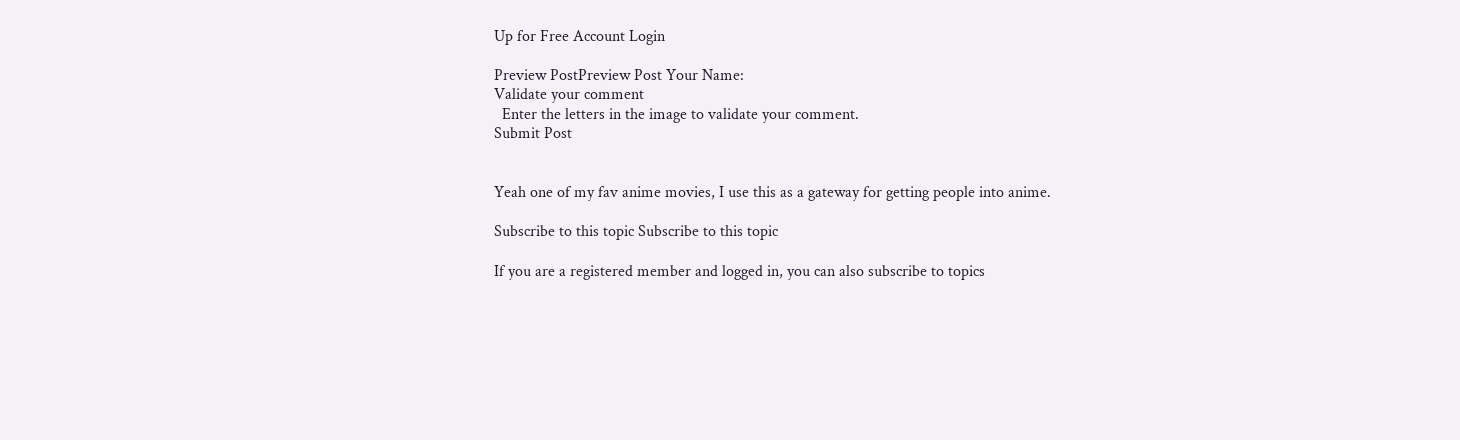Up for Free Account Login

Preview PostPreview Post Your Name:
Validate your comment
  Enter the letters in the image to validate your comment.
Submit Post


Yeah one of my fav anime movies, I use this as a gateway for getting people into anime.

Subscribe to this topic Subscribe to this topic

If you are a registered member and logged in, you can also subscribe to topics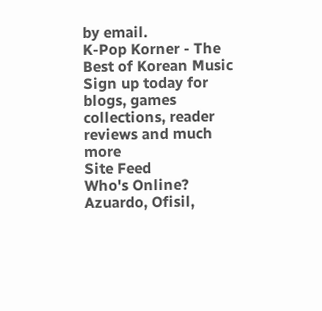by email.
K-Pop Korner - The Best of Korean Music
Sign up today for blogs, games collections, reader reviews and much more
Site Feed
Who's Online?
Azuardo, Ofisil,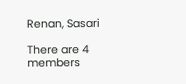Renan, Sasari

There are 4 members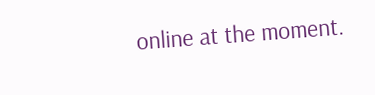online at the moment.